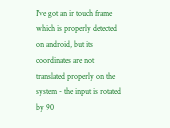I've got an ir touch frame which is properly detected on android, but its coordinates are not translated properly on the system - the input is rotated by 90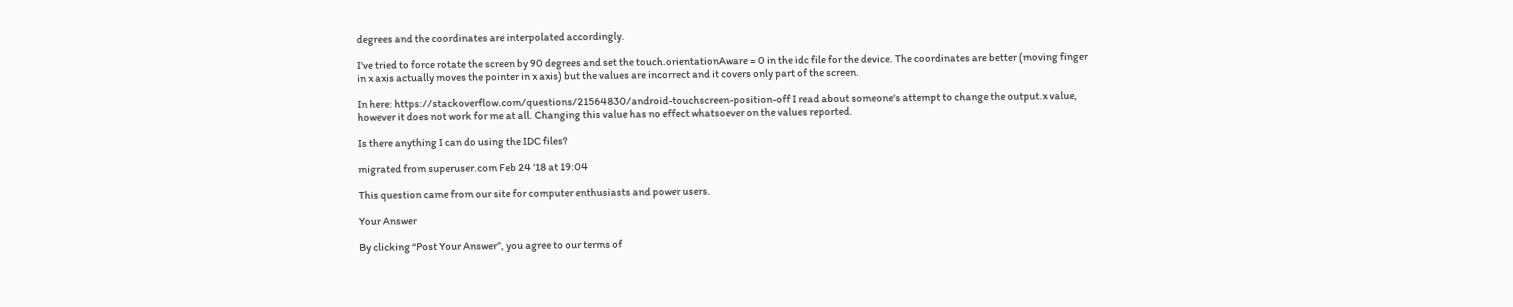degrees and the coordinates are interpolated accordingly.

I've tried to force rotate the screen by 90 degrees and set the touch.orientationAware = 0 in the idc file for the device. The coordinates are better (moving finger in x axis actually moves the pointer in x axis) but the values are incorrect and it covers only part of the screen.

In here: https://stackoverflow.com/questions/21564830/android-touchscreen-position-off I read about someone's attempt to change the output.x value, however it does not work for me at all. Changing this value has no effect whatsoever on the values reported.

Is there anything I can do using the IDC files?

migrated from superuser.com Feb 24 '18 at 19:04

This question came from our site for computer enthusiasts and power users.

Your Answer

By clicking “Post Your Answer”, you agree to our terms of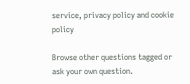service, privacy policy and cookie policy

Browse other questions tagged or ask your own question.